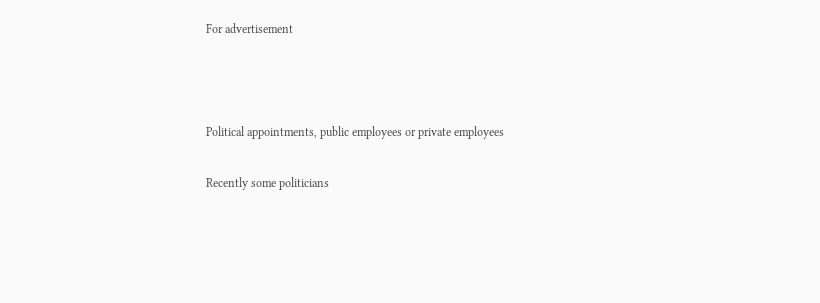For advertisement



Political appointments, public employees or private employees

Recently some politicians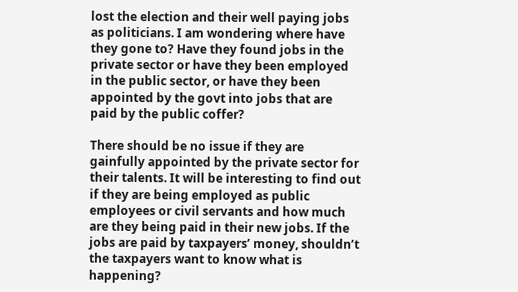lost the election and their well paying jobs as politicians. I am wondering where have they gone to? Have they found jobs in the private sector or have they been employed in the public sector, or have they been appointed by the govt into jobs that are paid by the public coffer?

There should be no issue if they are gainfully appointed by the private sector for their talents. It will be interesting to find out if they are being employed as public employees or civil servants and how much are they being paid in their new jobs. If the jobs are paid by taxpayers’ money, shouldn’t the taxpayers want to know what is happening?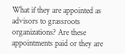What if they are appointed as advisors to grassroots organizations? Are these appointments paid or they are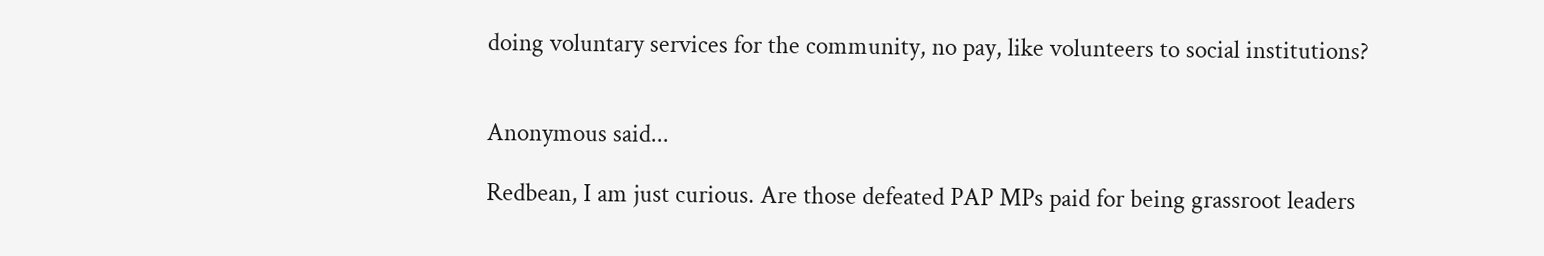doing voluntary services for the community, no pay, like volunteers to social institutions?


Anonymous said...

Redbean, I am just curious. Are those defeated PAP MPs paid for being grassroot leaders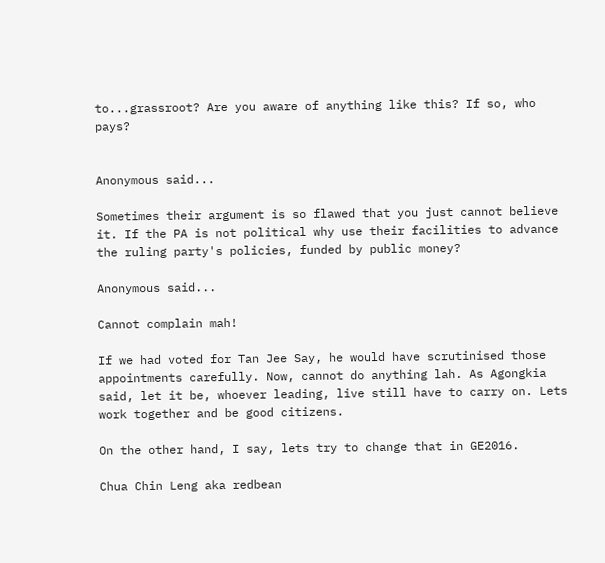to...grassroot? Are you aware of anything like this? If so, who pays?


Anonymous said...

Sometimes their argument is so flawed that you just cannot believe it. If the PA is not political why use their facilities to advance the ruling party's policies, funded by public money?

Anonymous said...

Cannot complain mah!

If we had voted for Tan Jee Say, he would have scrutinised those appointments carefully. Now, cannot do anything lah. As Agongkia said, let it be, whoever leading, live still have to carry on. Lets work together and be good citizens.

On the other hand, I say, lets try to change that in GE2016.

Chua Chin Leng aka redbean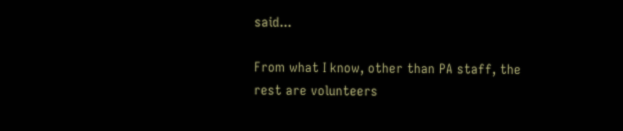said...

From what I know, other than PA staff, the rest are volunteers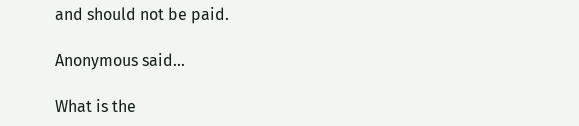and should not be paid.

Anonymous said...

What is the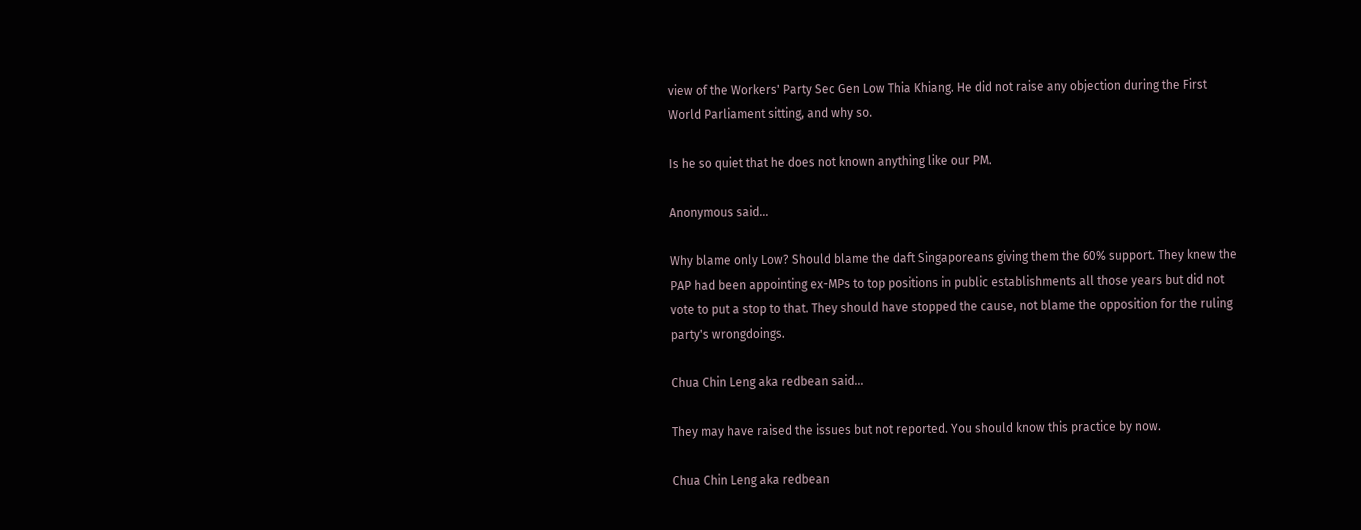view of the Workers' Party Sec Gen Low Thia Khiang. He did not raise any objection during the First World Parliament sitting, and why so.

Is he so quiet that he does not known anything like our PM.

Anonymous said...

Why blame only Low? Should blame the daft Singaporeans giving them the 60% support. They knew the PAP had been appointing ex-MPs to top positions in public establishments all those years but did not vote to put a stop to that. They should have stopped the cause, not blame the opposition for the ruling party's wrongdoings.

Chua Chin Leng aka redbean said...

They may have raised the issues but not reported. You should know this practice by now.

Chua Chin Leng aka redbean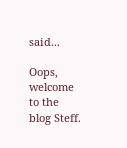said...

Oops, welcome to the blog Steff.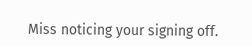Miss noticing your signing off.